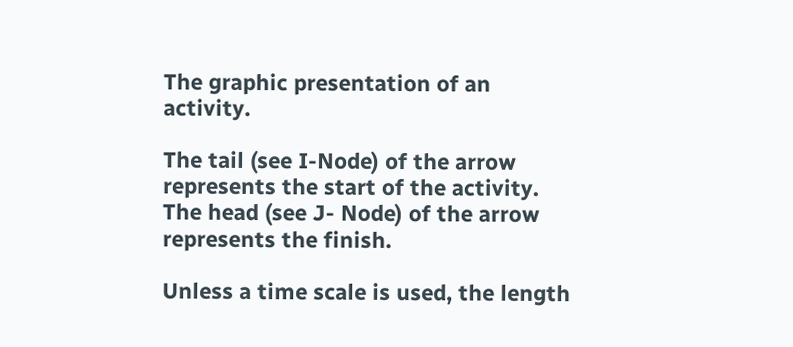The graphic presentation of an activity.

The tail (see I-Node) of the arrow represents the start of the activity. The head (see J- Node) of the arrow represents the finish.

Unless a time scale is used, the length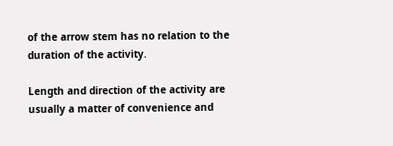of the arrow stem has no relation to the duration of the activity.

Length and direction of the activity are usually a matter of convenience and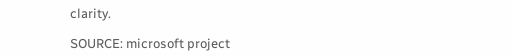clarity.

SOURCE: microsoft project